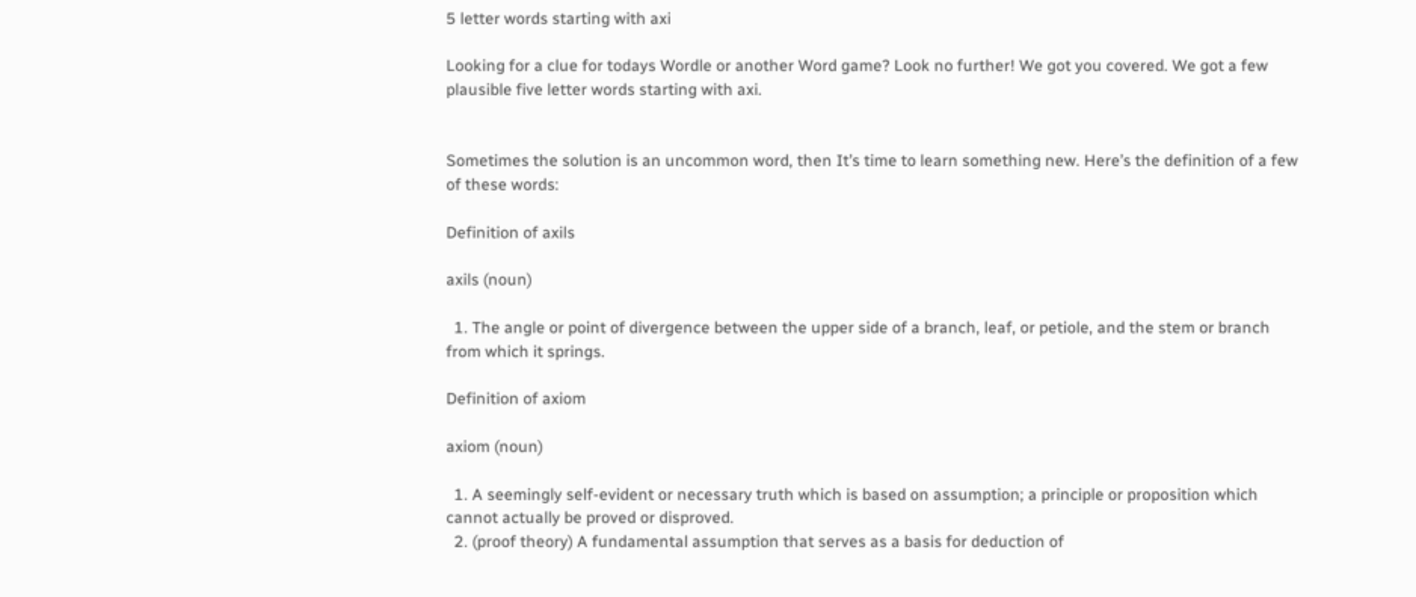5 letter words starting with axi

Looking for a clue for todays Wordle or another Word game? Look no further! We got you covered. We got a few plausible five letter words starting with axi.


Sometimes the solution is an uncommon word, then It’s time to learn something new. Here’s the definition of a few of these words:

Definition of axils

axils (noun)

  1. The angle or point of divergence between the upper side of a branch, leaf, or petiole, and the stem or branch from which it springs.

Definition of axiom

axiom (noun)

  1. A seemingly self-evident or necessary truth which is based on assumption; a principle or proposition which cannot actually be proved or disproved.
  2. (proof theory) A fundamental assumption that serves as a basis for deduction of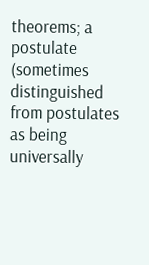theorems; a postulate (sometimes distinguished from postulates as being universally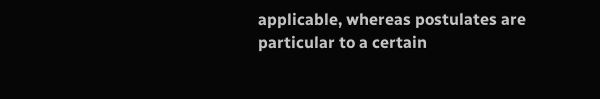applicable, whereas postulates are particular to a certain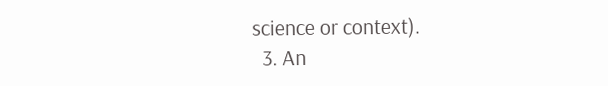science or context).
  3. An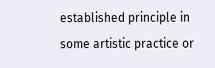established principle in some artistic practice or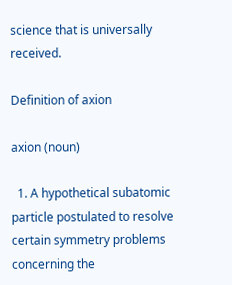science that is universally received.

Definition of axion

axion (noun)

  1. A hypothetical subatomic particle postulated to resolve certain symmetry problems concerning the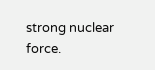strong nuclear force.